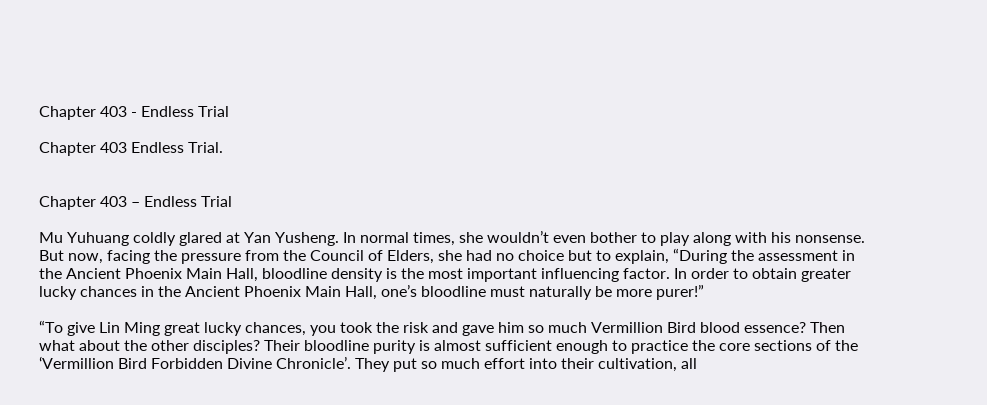Chapter 403 - Endless Trial

Chapter 403 Endless Trial.


Chapter 403 – Endless Trial

Mu Yuhuang coldly glared at Yan Yusheng. In normal times, she wouldn’t even bother to play along with his nonsense. But now, facing the pressure from the Council of Elders, she had no choice but to explain, “During the assessment in the Ancient Phoenix Main Hall, bloodline density is the most important influencing factor. In order to obtain greater lucky chances in the Ancient Phoenix Main Hall, one’s bloodline must naturally be more purer!”

“To give Lin Ming great lucky chances, you took the risk and gave him so much Vermillion Bird blood essence? Then what about the other disciples? Their bloodline purity is almost sufficient enough to practice the core sections of the ‘Vermillion Bird Forbidden Divine Chronicle’. They put so much effort into their cultivation, all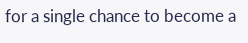for a single chance to become a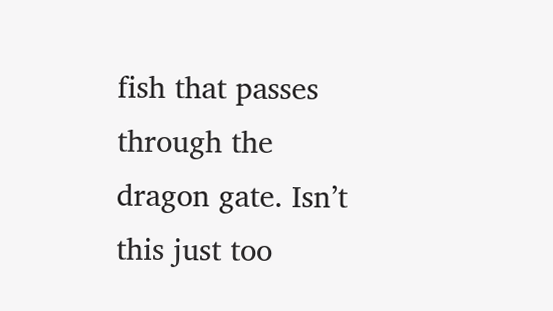fish that passes through the dragon gate. Isn’t this just too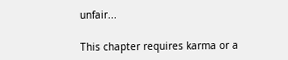unfair...

This chapter requires karma or a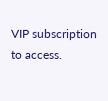VIP subscription to access.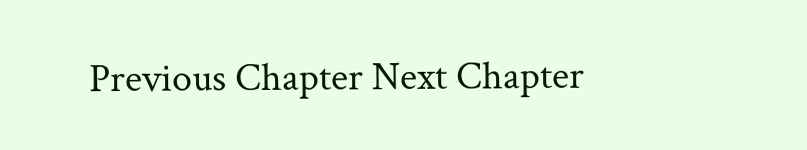Previous Chapter Next Chapter